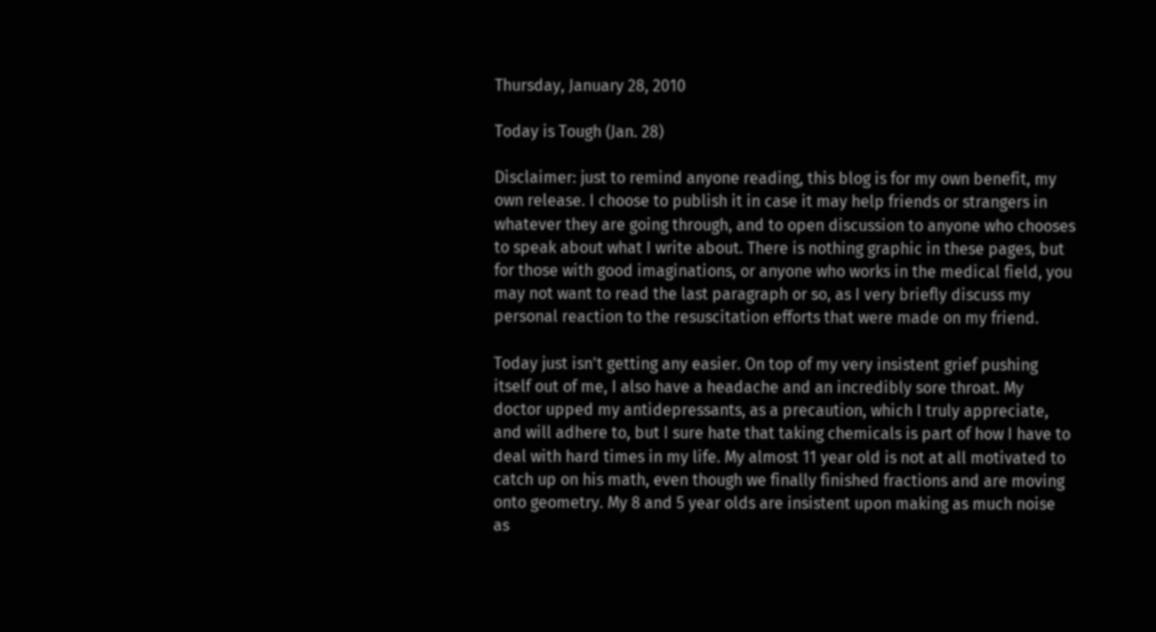Thursday, January 28, 2010

Today is Tough (Jan. 28)

Disclaimer: just to remind anyone reading, this blog is for my own benefit, my own release. I choose to publish it in case it may help friends or strangers in whatever they are going through, and to open discussion to anyone who chooses to speak about what I write about. There is nothing graphic in these pages, but for those with good imaginations, or anyone who works in the medical field, you may not want to read the last paragraph or so, as I very briefly discuss my personal reaction to the resuscitation efforts that were made on my friend.

Today just isn't getting any easier. On top of my very insistent grief pushing itself out of me, I also have a headache and an incredibly sore throat. My doctor upped my antidepressants, as a precaution, which I truly appreciate, and will adhere to, but I sure hate that taking chemicals is part of how I have to deal with hard times in my life. My almost 11 year old is not at all motivated to catch up on his math, even though we finally finished fractions and are moving onto geometry. My 8 and 5 year olds are insistent upon making as much noise as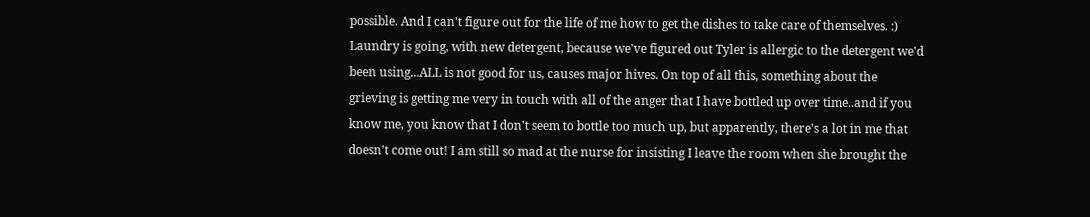possible. And I can't figure out for the life of me how to get the dishes to take care of themselves. :) Laundry is going, with new detergent, because we've figured out Tyler is allergic to the detergent we'd been using...ALL is not good for us, causes major hives. On top of all this, something about the grieving is getting me very in touch with all of the anger that I have bottled up over time..and if you know me, you know that I don't seem to bottle too much up, but apparently, there's a lot in me that doesn't come out! I am still so mad at the nurse for insisting I leave the room when she brought the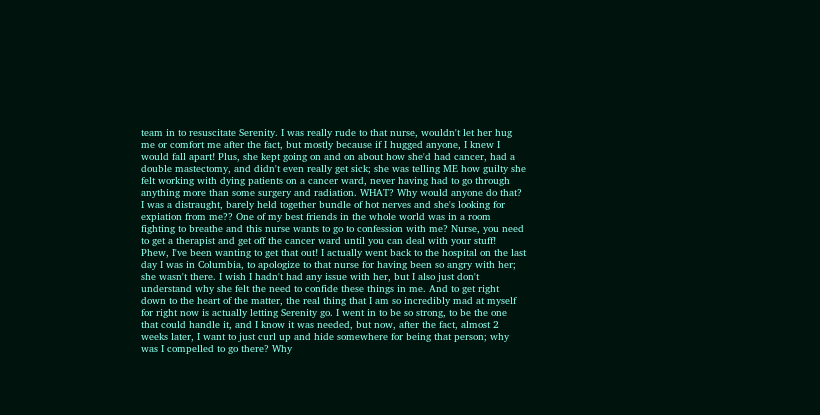team in to resuscitate Serenity. I was really rude to that nurse, wouldn't let her hug me or comfort me after the fact, but mostly because if I hugged anyone, I knew I would fall apart! Plus, she kept going on and on about how she'd had cancer, had a double mastectomy, and didn't even really get sick; she was telling ME how guilty she felt working with dying patients on a cancer ward, never having had to go through anything more than some surgery and radiation. WHAT? Why would anyone do that? I was a distraught, barely held together bundle of hot nerves and she's looking for expiation from me?? One of my best friends in the whole world was in a room fighting to breathe and this nurse wants to go to confession with me? Nurse, you need to get a therapist and get off the cancer ward until you can deal with your stuff! Phew, I've been wanting to get that out! I actually went back to the hospital on the last day I was in Columbia, to apologize to that nurse for having been so angry with her; she wasn't there. I wish I hadn't had any issue with her, but I also just don't understand why she felt the need to confide these things in me. And to get right down to the heart of the matter, the real thing that I am so incredibly mad at myself for right now is actually letting Serenity go. I went in to be so strong, to be the one that could handle it, and I know it was needed, but now, after the fact, almost 2 weeks later, I want to just curl up and hide somewhere for being that person; why was I compelled to go there? Why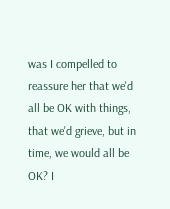was I compelled to reassure her that we'd all be OK with things, that we'd grieve, but in time, we would all be OK? I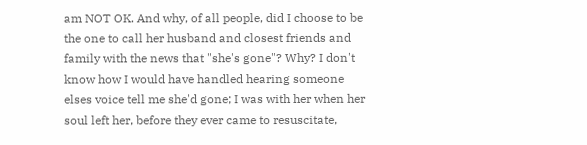am NOT OK. And why, of all people, did I choose to be the one to call her husband and closest friends and family with the news that "she's gone"? Why? I don't know how I would have handled hearing someone elses voice tell me she'd gone; I was with her when her soul left her, before they ever came to resuscitate,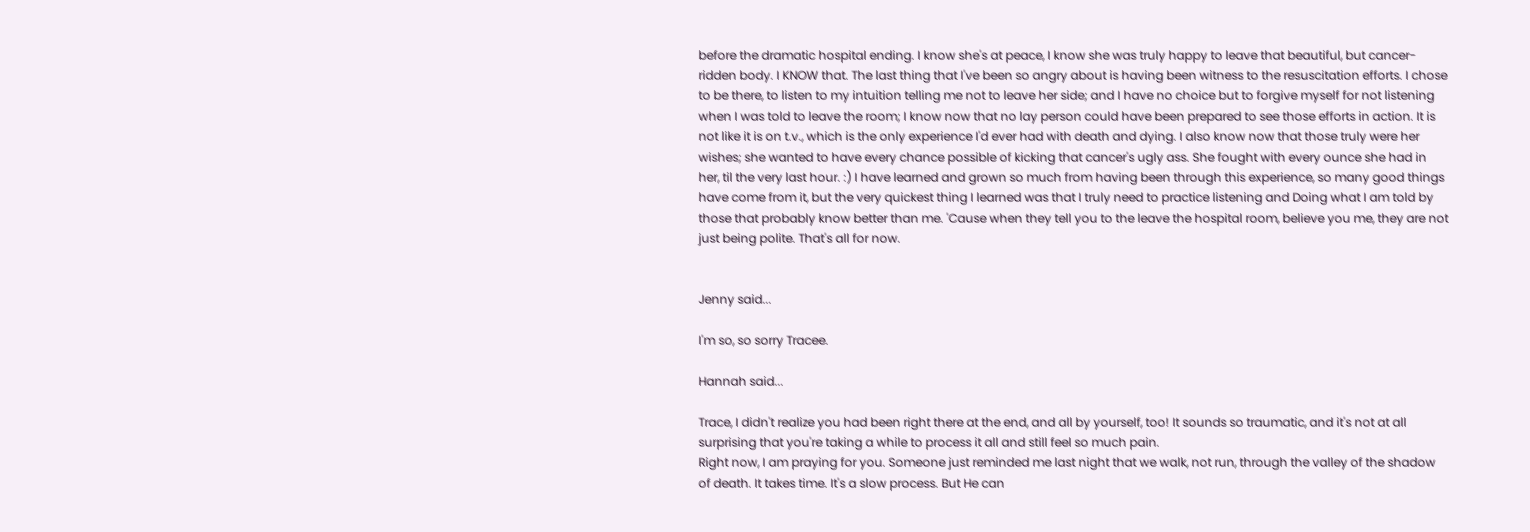before the dramatic hospital ending. I know she's at peace, I know she was truly happy to leave that beautiful, but cancer-ridden body. I KNOW that. The last thing that I've been so angry about is having been witness to the resuscitation efforts. I chose to be there, to listen to my intuition telling me not to leave her side; and I have no choice but to forgive myself for not listening when I was told to leave the room; I know now that no lay person could have been prepared to see those efforts in action. It is not like it is on t.v., which is the only experience I'd ever had with death and dying. I also know now that those truly were her wishes; she wanted to have every chance possible of kicking that cancer's ugly ass. She fought with every ounce she had in her, til the very last hour. :) I have learned and grown so much from having been through this experience, so many good things have come from it, but the very quickest thing I learned was that I truly need to practice listening and Doing what I am told by those that probably know better than me. 'Cause when they tell you to the leave the hospital room, believe you me, they are not just being polite. That's all for now.


Jenny said...

I'm so, so sorry Tracee.

Hannah said...

Trace, I didn't realize you had been right there at the end, and all by yourself, too! It sounds so traumatic, and it's not at all surprising that you're taking a while to process it all and still feel so much pain.
Right now, I am praying for you. Someone just reminded me last night that we walk, not run, through the valley of the shadow of death. It takes time. It's a slow process. But He can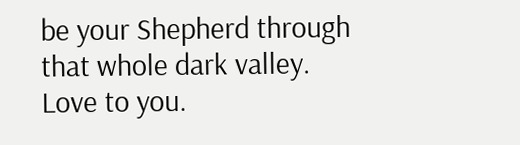be your Shepherd through that whole dark valley.
Love to you.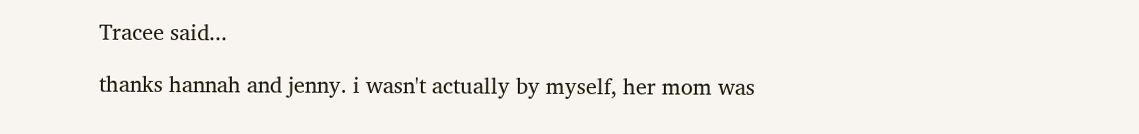Tracee said...

thanks hannah and jenny. i wasn't actually by myself, her mom was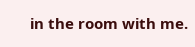in the room with me.